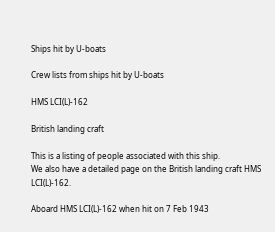Ships hit by U-boats

Crew lists from ships hit by U-boats

HMS LCI(L)-162

British landing craft

This is a listing of people associated with this ship.
We also have a detailed page on the British landing craft HMS LCI(L)-162.

Aboard HMS LCI(L)-162 when hit on 7 Feb 1943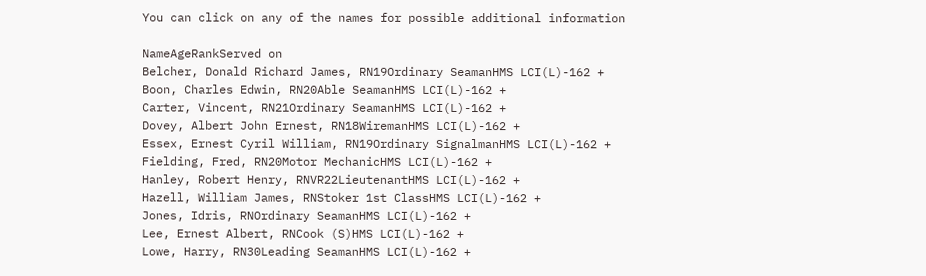You can click on any of the names for possible additional information

NameAgeRankServed on
Belcher, Donald Richard James, RN19Ordinary SeamanHMS LCI(L)-162 +
Boon, Charles Edwin, RN20Able SeamanHMS LCI(L)-162 +
Carter, Vincent, RN21Ordinary SeamanHMS LCI(L)-162 +
Dovey, Albert John Ernest, RN18WiremanHMS LCI(L)-162 +
Essex, Ernest Cyril William, RN19Ordinary SignalmanHMS LCI(L)-162 +
Fielding, Fred, RN20Motor MechanicHMS LCI(L)-162 +
Hanley, Robert Henry, RNVR22LieutenantHMS LCI(L)-162 +
Hazell, William James, RNStoker 1st ClassHMS LCI(L)-162 +
Jones, Idris, RNOrdinary SeamanHMS LCI(L)-162 +
Lee, Ernest Albert, RNCook (S)HMS LCI(L)-162 +
Lowe, Harry, RN30Leading SeamanHMS LCI(L)-162 +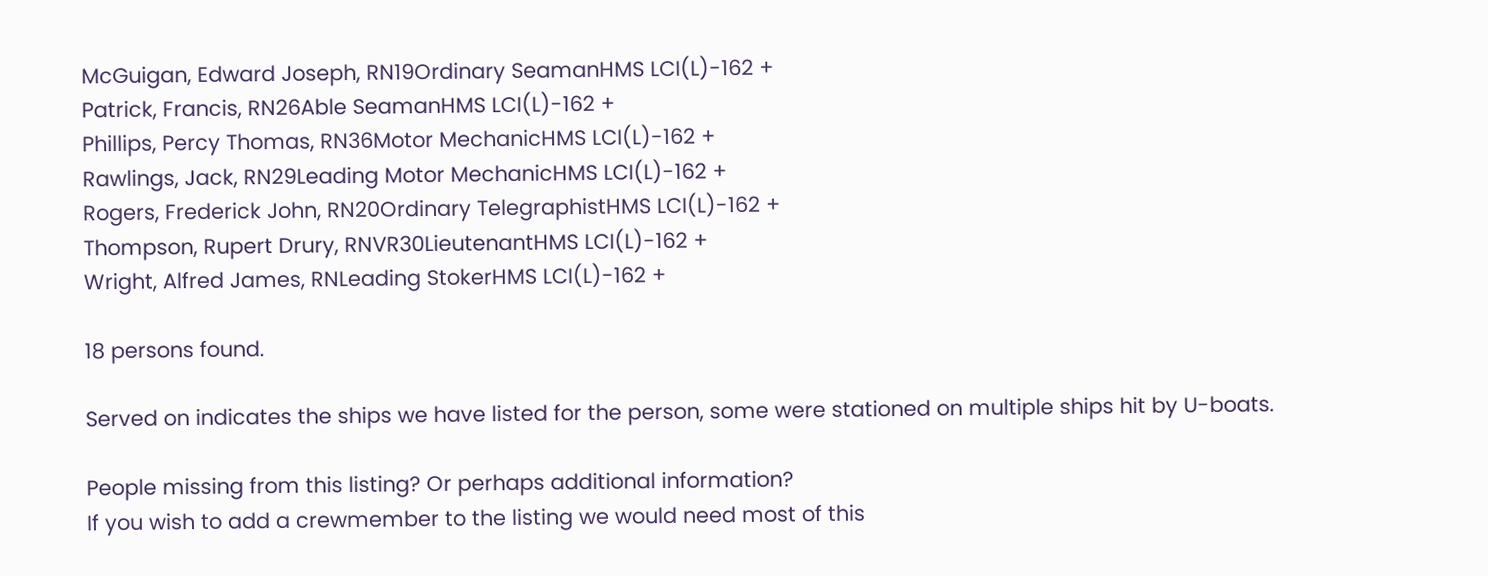McGuigan, Edward Joseph, RN19Ordinary SeamanHMS LCI(L)-162 +
Patrick, Francis, RN26Able SeamanHMS LCI(L)-162 +
Phillips, Percy Thomas, RN36Motor MechanicHMS LCI(L)-162 +
Rawlings, Jack, RN29Leading Motor MechanicHMS LCI(L)-162 +
Rogers, Frederick John, RN20Ordinary TelegraphistHMS LCI(L)-162 +
Thompson, Rupert Drury, RNVR30LieutenantHMS LCI(L)-162 +
Wright, Alfred James, RNLeading StokerHMS LCI(L)-162 +

18 persons found.

Served on indicates the ships we have listed for the person, some were stationed on multiple ships hit by U-boats.

People missing from this listing? Or perhaps additional information?
If you wish to add a crewmember to the listing we would need most of this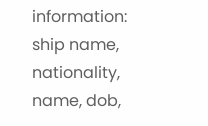information: ship name, nationality, name, dob,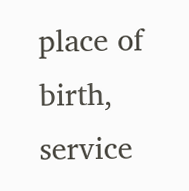place of birth, service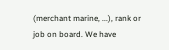(merchant marine, ...), rank or job on board. We have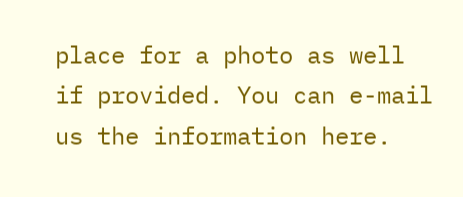place for a photo as well if provided. You can e-mail us the information here.